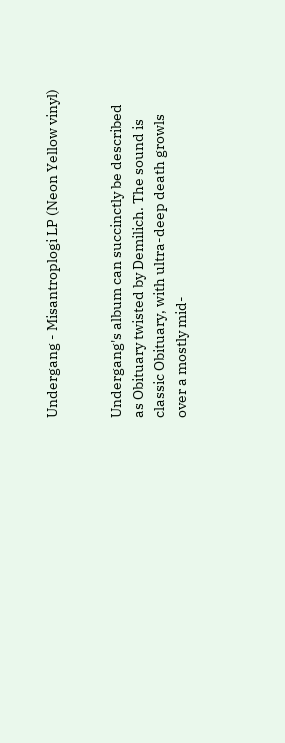Undergang - Misantroplogi LP (Neon Yellow vinyl)


Undergang's album can succinctly be described as Obituary twisted by Demilich. The sound is classic Obituary, with ultra-deep death growls over a mostly mid-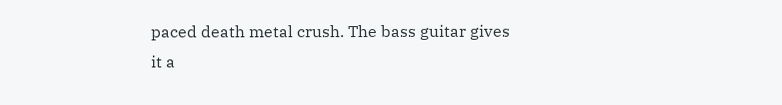paced death metal crush. The bass guitar gives it a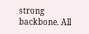strong backbone. All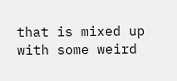that is mixed up with some weird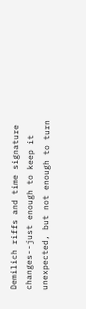Demilich riffs and time signature changes--just enough to keep it unexpected, but not enough to turn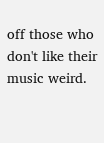off those who don't like their music weird.